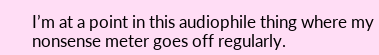I’m at a point in this audiophile thing where my nonsense meter goes off regularly.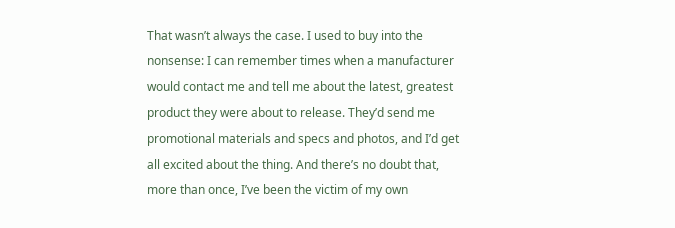That wasn’t always the case. I used to buy into the nonsense: I can remember times when a manufacturer would contact me and tell me about the latest, greatest product they were about to release. They’d send me promotional materials and specs and photos, and I’d get all excited about the thing. And there’s no doubt that, more than once, I’ve been the victim of my own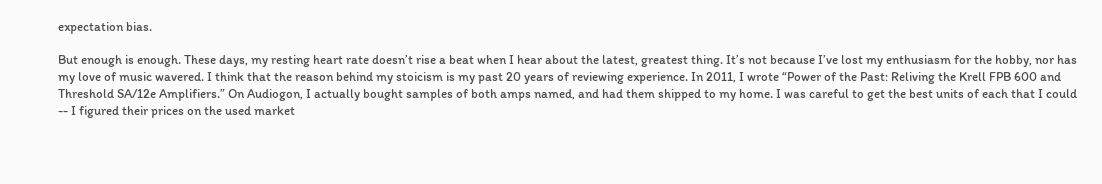expectation bias.

But enough is enough. These days, my resting heart rate doesn’t rise a beat when I hear about the latest, greatest thing. It’s not because I’ve lost my enthusiasm for the hobby, nor has my love of music wavered. I think that the reason behind my stoicism is my past 20 years of reviewing experience. In 2011, I wrote “Power of the Past: Reliving the Krell FPB 600 and Threshold SA/12e Amplifiers.” On Audiogon, I actually bought samples of both amps named, and had them shipped to my home. I was careful to get the best units of each that I could -- I figured their prices on the used market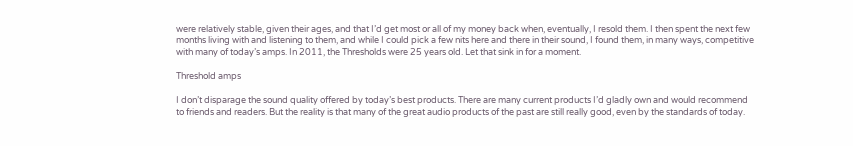were relatively stable, given their ages, and that I’d get most or all of my money back when, eventually, I resold them. I then spent the next few months living with and listening to them, and while I could pick a few nits here and there in their sound, I found them, in many ways, competitive with many of today’s amps. In 2011, the Thresholds were 25 years old. Let that sink in for a moment.

Threshold amps

I don’t disparage the sound quality offered by today’s best products. There are many current products I’d gladly own and would recommend to friends and readers. But the reality is that many of the great audio products of the past are still really good, even by the standards of today.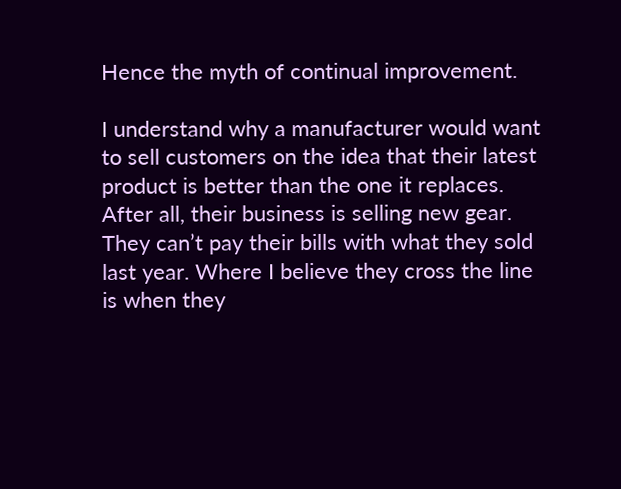Hence the myth of continual improvement.

I understand why a manufacturer would want to sell customers on the idea that their latest product is better than the one it replaces. After all, their business is selling new gear. They can’t pay their bills with what they sold last year. Where I believe they cross the line is when they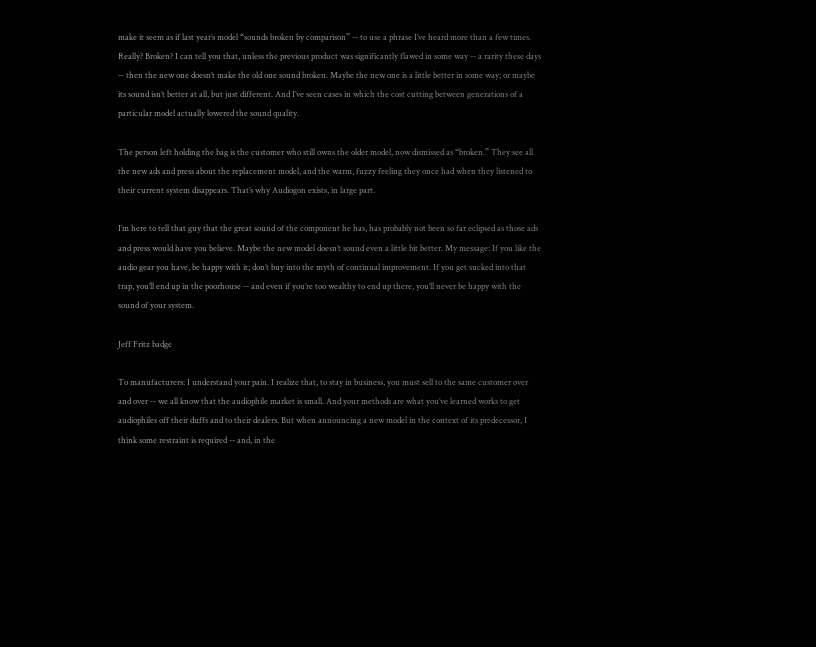make it seem as if last year’s model “sounds broken by comparison” -- to use a phrase I’ve heard more than a few times. Really? Broken? I can tell you that, unless the previous product was significantly flawed in some way -- a rarity these days -- then the new one doesn’t make the old one sound broken. Maybe the new one is a little better in some way; or maybe its sound isn’t better at all, but just different. And I’ve seen cases in which the cost cutting between generations of a particular model actually lowered the sound quality.

The person left holding the bag is the customer who still owns the older model, now dismissed as “broken.” They see all the new ads and press about the replacement model, and the warm, fuzzy feeling they once had when they listened to their current system disappears. That’s why Audiogon exists, in large part.

I’m here to tell that guy that the great sound of the component he has, has probably not been so far eclipsed as those ads and press would have you believe. Maybe the new model doesn’t sound even a little bit better. My message: If you like the audio gear you have, be happy with it; don’t buy into the myth of continual improvement. If you get sucked into that trap, you’ll end up in the poorhouse -- and even if you’re too wealthy to end up there, you’ll never be happy with the sound of your system.

Jeff Fritz badge

To manufacturers: I understand your pain. I realize that, to stay in business, you must sell to the same customer over and over -- we all know that the audiophile market is small. And your methods are what you’ve learned works to get audiophiles off their duffs and to their dealers. But when announcing a new model in the context of its predecessor, I think some restraint is required -- and, in the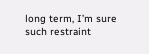long term, I’m sure such restraint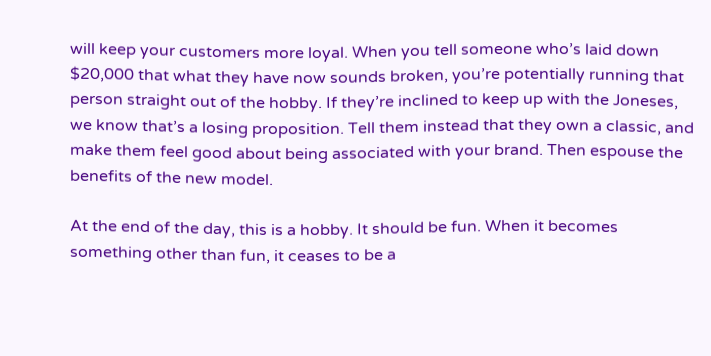will keep your customers more loyal. When you tell someone who’s laid down $20,000 that what they have now sounds broken, you’re potentially running that person straight out of the hobby. If they’re inclined to keep up with the Joneses, we know that’s a losing proposition. Tell them instead that they own a classic, and make them feel good about being associated with your brand. Then espouse the benefits of the new model.

At the end of the day, this is a hobby. It should be fun. When it becomes something other than fun, it ceases to be a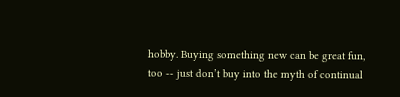hobby. Buying something new can be great fun, too -- just don’t buy into the myth of continual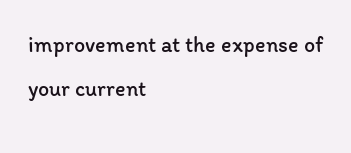improvement at the expense of your current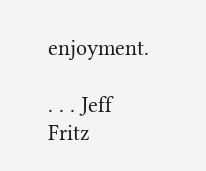enjoyment.

. . . Jeff Fritz